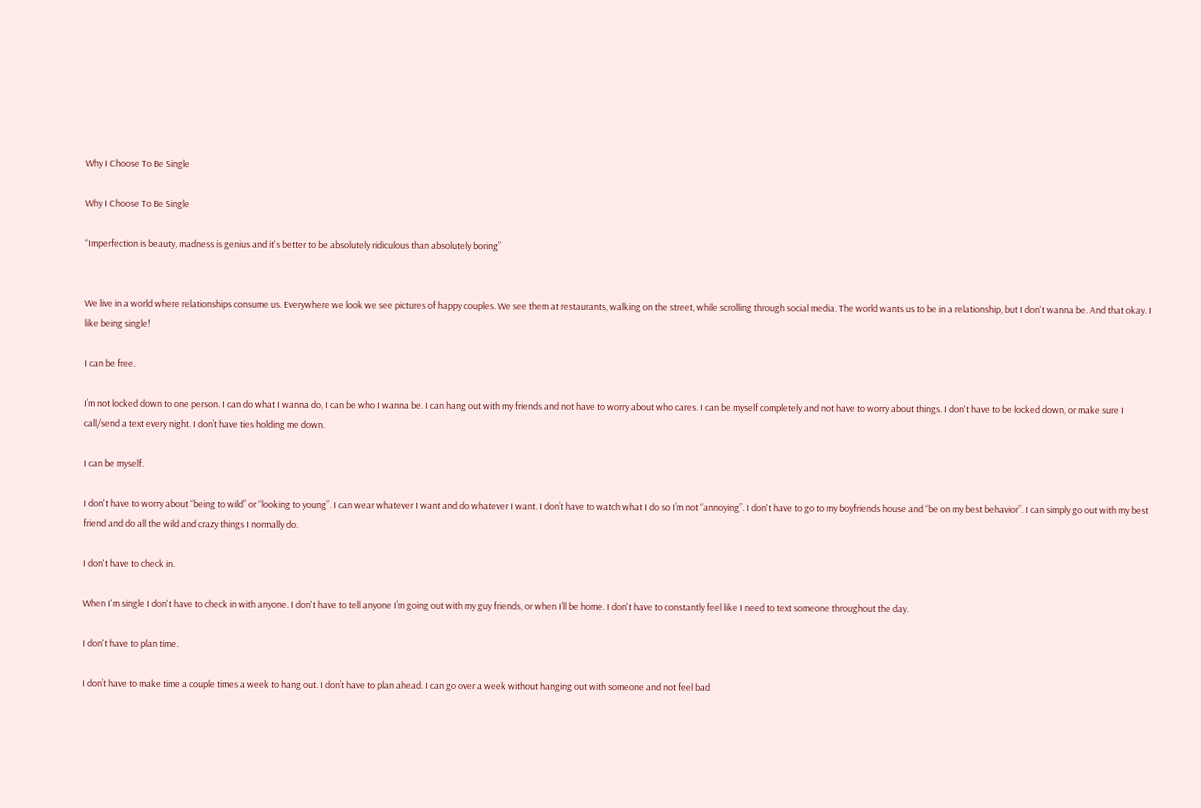Why I Choose To Be Single

Why I Choose To Be Single

“Imperfection is beauty, madness is genius and it's better to be absolutely ridiculous than absolutely boring”


We live in a world where relationships consume us. Everywhere we look we see pictures of happy couples. We see them at restaurants, walking on the street, while scrolling through social media. The world wants us to be in a relationship, but I don't wanna be. And that okay. I like being single!

I can be free.

I’m not locked down to one person. I can do what I wanna do, I can be who I wanna be. I can hang out with my friends and not have to worry about who cares. I can be myself completely and not have to worry about things. I don't have to be locked down, or make sure I call/send a text every night. I don’t have ties holding me down.

I can be myself.

I don't have to worry about “being to wild” or “looking to young”. I can wear whatever I want and do whatever I want. I don’t have to watch what I do so I’m not “annoying”. I don't have to go to my boyfriends house and “be on my best behavior”. I can simply go out with my best friend and do all the wild and crazy things I normally do.

I don't have to check in.

When I'm single I don't have to check in with anyone. I don't have to tell anyone I’m going out with my guy friends, or when I’ll be home. I don't have to constantly feel like I need to text someone throughout the day.

I don't have to plan time.

I don’t have to make time a couple times a week to hang out. I don’t have to plan ahead. I can go over a week without hanging out with someone and not feel bad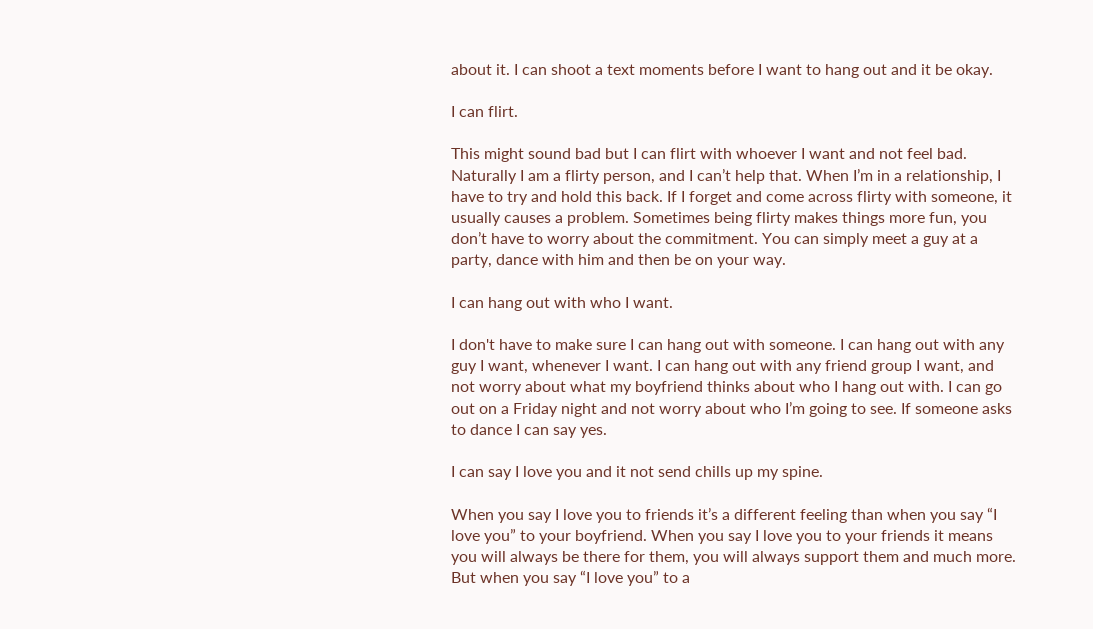about it. I can shoot a text moments before I want to hang out and it be okay.

I can flirt.

This might sound bad but I can flirt with whoever I want and not feel bad. Naturally I am a flirty person, and I can’t help that. When I’m in a relationship, I have to try and hold this back. If I forget and come across flirty with someone, it usually causes a problem. Sometimes being flirty makes things more fun, you don’t have to worry about the commitment. You can simply meet a guy at a party, dance with him and then be on your way.

I can hang out with who I want.

I don't have to make sure I can hang out with someone. I can hang out with any guy I want, whenever I want. I can hang out with any friend group I want, and not worry about what my boyfriend thinks about who I hang out with. I can go out on a Friday night and not worry about who I’m going to see. If someone asks to dance I can say yes.

I can say I love you and it not send chills up my spine.

When you say I love you to friends it’s a different feeling than when you say “I love you” to your boyfriend. When you say I love you to your friends it means you will always be there for them, you will always support them and much more. But when you say “I love you” to a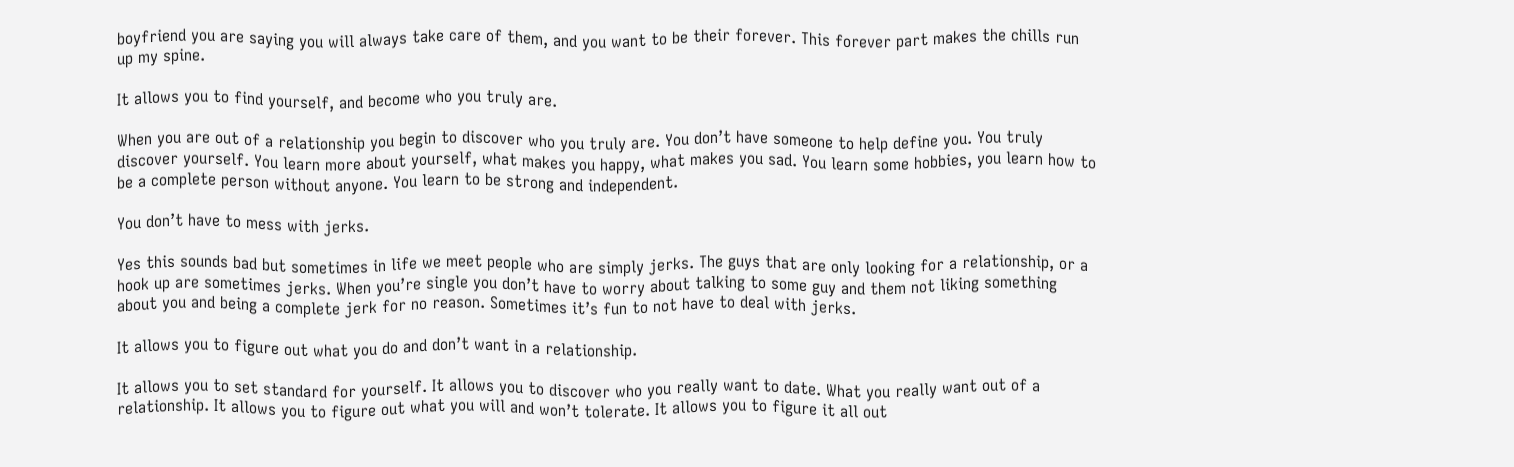boyfriend you are saying you will always take care of them, and you want to be their forever. This forever part makes the chills run up my spine.

It allows you to find yourself, and become who you truly are.

When you are out of a relationship you begin to discover who you truly are. You don’t have someone to help define you. You truly discover yourself. You learn more about yourself, what makes you happy, what makes you sad. You learn some hobbies, you learn how to be a complete person without anyone. You learn to be strong and independent.

You don’t have to mess with jerks.

Yes this sounds bad but sometimes in life we meet people who are simply jerks. The guys that are only looking for a relationship, or a hook up are sometimes jerks. When you’re single you don’t have to worry about talking to some guy and them not liking something about you and being a complete jerk for no reason. Sometimes it’s fun to not have to deal with jerks.

It allows you to figure out what you do and don’t want in a relationship.

It allows you to set standard for yourself. It allows you to discover who you really want to date. What you really want out of a relationship. It allows you to figure out what you will and won’t tolerate. It allows you to figure it all out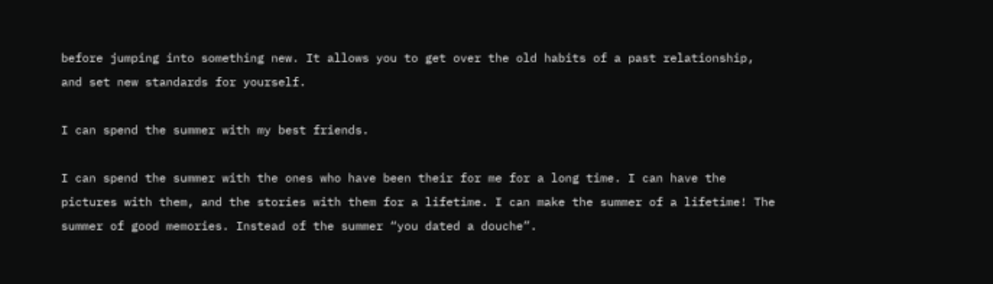before jumping into something new. It allows you to get over the old habits of a past relationship, and set new standards for yourself.

I can spend the summer with my best friends.

I can spend the summer with the ones who have been their for me for a long time. I can have the pictures with them, and the stories with them for a lifetime. I can make the summer of a lifetime! The summer of good memories. Instead of the summer “you dated a douche”.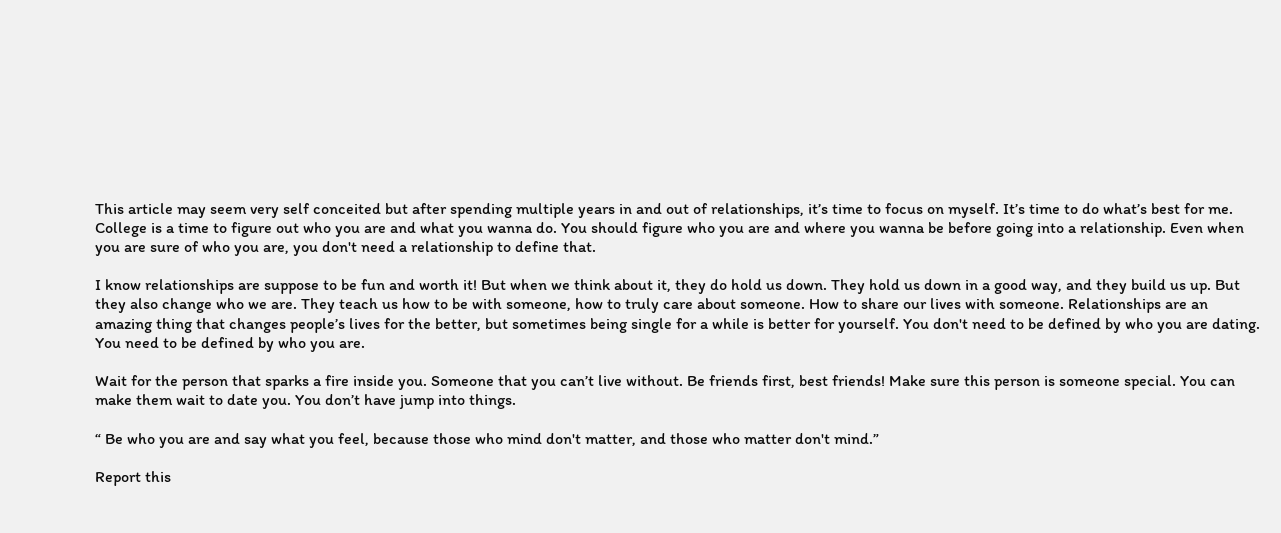This article may seem very self conceited but after spending multiple years in and out of relationships, it’s time to focus on myself. It’s time to do what’s best for me. College is a time to figure out who you are and what you wanna do. You should figure who you are and where you wanna be before going into a relationship. Even when you are sure of who you are, you don't need a relationship to define that.

I know relationships are suppose to be fun and worth it! But when we think about it, they do hold us down. They hold us down in a good way, and they build us up. But they also change who we are. They teach us how to be with someone, how to truly care about someone. How to share our lives with someone. Relationships are an amazing thing that changes people’s lives for the better, but sometimes being single for a while is better for yourself. You don't need to be defined by who you are dating. You need to be defined by who you are.

Wait for the person that sparks a fire inside you. Someone that you can’t live without. Be friends first, best friends! Make sure this person is someone special. You can make them wait to date you. You don’t have jump into things.

“ Be who you are and say what you feel, because those who mind don't matter, and those who matter don't mind.”

Report this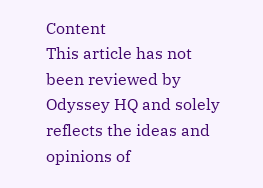Content
This article has not been reviewed by Odyssey HQ and solely reflects the ideas and opinions of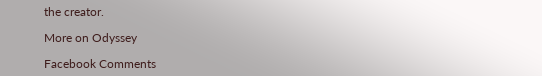the creator.

More on Odyssey

Facebook Comments